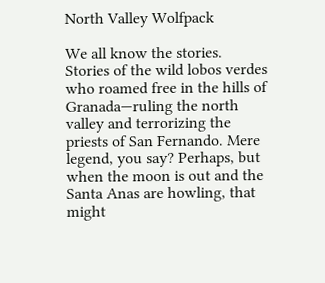North Valley Wolfpack

We all know the stories. Stories of the wild lobos verdes who roamed free in the hills of Granada—ruling the north valley and terrorizing the priests of San Fernando. Mere legend, you say? Perhaps, but when the moon is out and the Santa Anas are howling, that might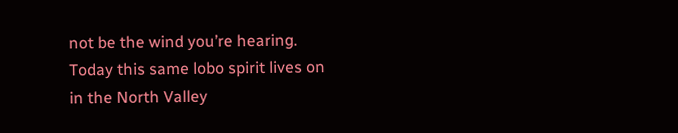not be the wind you’re hearing. Today this same lobo spirit lives on in the North Valley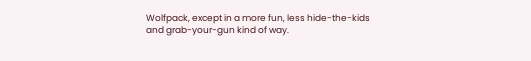Wolfpack, except in a more fun, less hide-the-kids and grab-your-gun kind of way.